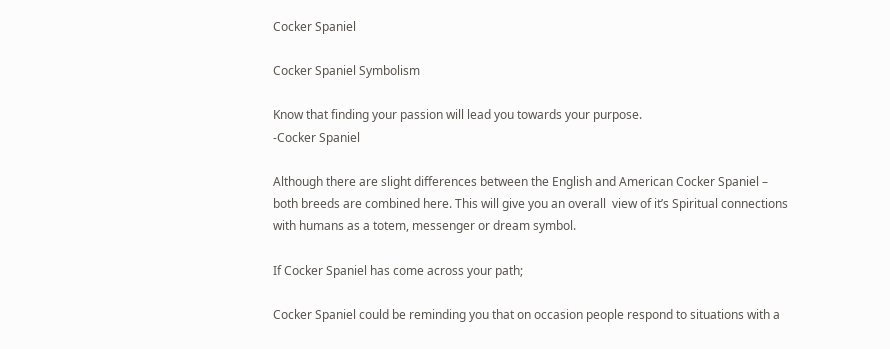Cocker Spaniel

Cocker Spaniel Symbolism

Know that finding your passion will lead you towards your purpose.
-Cocker Spaniel

Although there are slight differences between the English and American Cocker Spaniel – both breeds are combined here. This will give you an overall  view of it’s Spiritual connections with humans as a totem, messenger or dream symbol.

If Cocker Spaniel has come across your path;

Cocker Spaniel could be reminding you that on occasion people respond to situations with a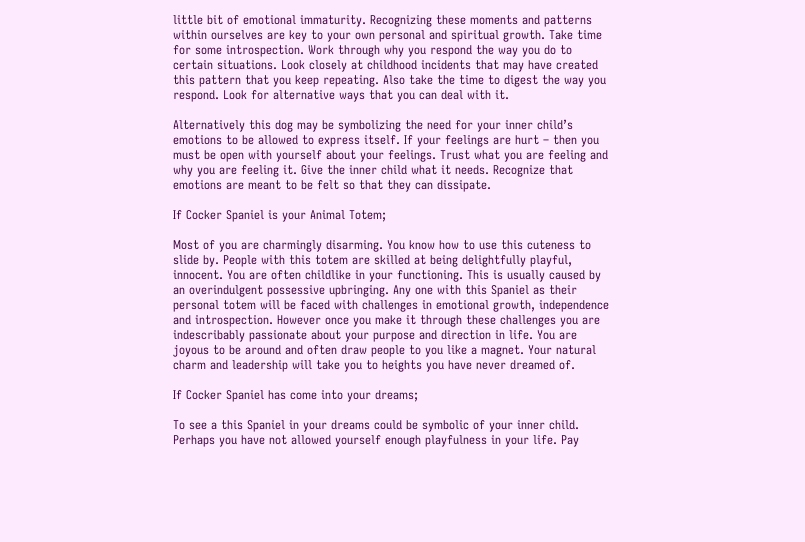little bit of emotional immaturity. Recognizing these moments and patterns within ourselves are key to your own personal and spiritual growth. Take time for some introspection. Work through why you respond the way you do to certain situations. Look closely at childhood incidents that may have created this pattern that you keep repeating. Also take the time to digest the way you respond. Look for alternative ways that you can deal with it.

Alternatively this dog may be symbolizing the need for your inner child’s emotions to be allowed to express itself. If your feelings are hurt – then you must be open with yourself about your feelings. Trust what you are feeling and why you are feeling it. Give the inner child what it needs. Recognize that emotions are meant to be felt so that they can dissipate.

If Cocker Spaniel is your Animal Totem;

Most of you are charmingly disarming. You know how to use this cuteness to slide by. People with this totem are skilled at being delightfully playful, innocent. You are often childlike in your functioning. This is usually caused by an overindulgent possessive upbringing. Any one with this Spaniel as their personal totem will be faced with challenges in emotional growth, independence and introspection. However once you make it through these challenges you are indescribably passionate about your purpose and direction in life. You are joyous to be around and often draw people to you like a magnet. Your natural charm and leadership will take you to heights you have never dreamed of.

If Cocker Spaniel has come into your dreams;

To see a this Spaniel in your dreams could be symbolic of your inner child. Perhaps you have not allowed yourself enough playfulness in your life. Pay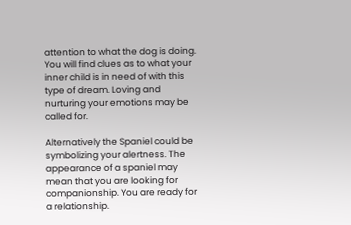attention to what the dog is doing. You will find clues as to what your inner child is in need of with this type of dream. Loving and nurturing your emotions may be called for.

Alternatively the Spaniel could be symbolizing your alertness. The appearance of a spaniel may mean that you are looking for companionship. You are ready for a relationship.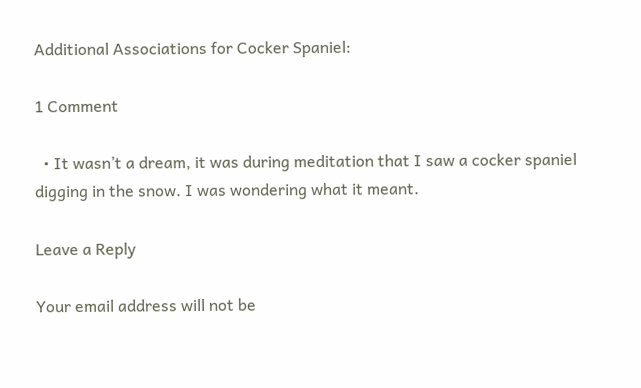Additional Associations for Cocker Spaniel:

1 Comment

  • It wasn’t a dream, it was during meditation that I saw a cocker spaniel digging in the snow. I was wondering what it meant.

Leave a Reply

Your email address will not be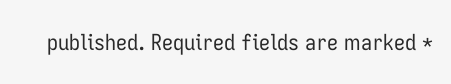published. Required fields are marked *